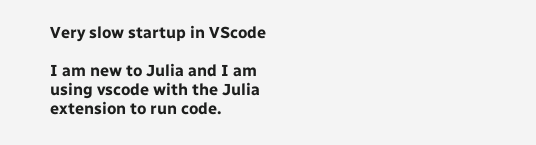Very slow startup in VScode

I am new to Julia and I am using vscode with the Julia extension to run code.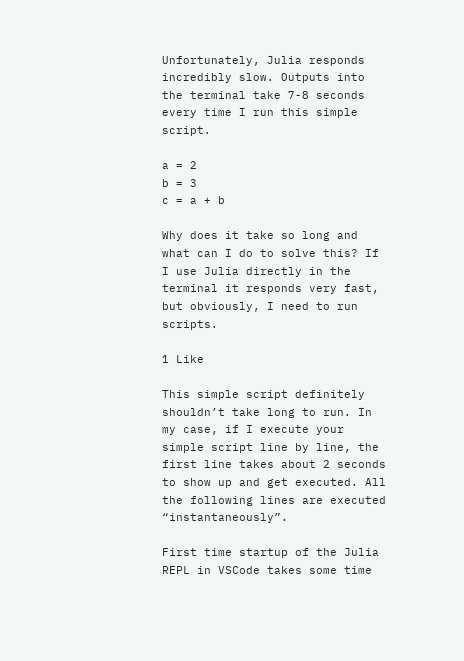Unfortunately, Julia responds incredibly slow. Outputs into the terminal take 7-8 seconds every time I run this simple script.

a = 2
b = 3
c = a + b

Why does it take so long and what can I do to solve this? If I use Julia directly in the terminal it responds very fast, but obviously, I need to run scripts.

1 Like

This simple script definitely shouldn’t take long to run. In my case, if I execute your simple script line by line, the first line takes about 2 seconds to show up and get executed. All the following lines are executed “instantaneously”.

First time startup of the Julia REPL in VSCode takes some time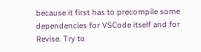because it first has to precompile some dependencies for VSCode itself and for Revise. Try to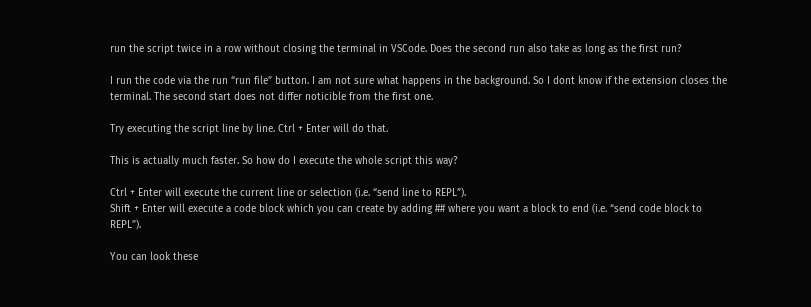run the script twice in a row without closing the terminal in VSCode. Does the second run also take as long as the first run?

I run the code via the run “run file” button. I am not sure what happens in the background. So I dont know if the extension closes the terminal. The second start does not differ noticible from the first one.

Try executing the script line by line. Ctrl + Enter will do that.

This is actually much faster. So how do I execute the whole script this way?

Ctrl + Enter will execute the current line or selection (i.e. “send line to REPL”).
Shift + Enter will execute a code block which you can create by adding ## where you want a block to end (i.e. “send code block to REPL”).

You can look these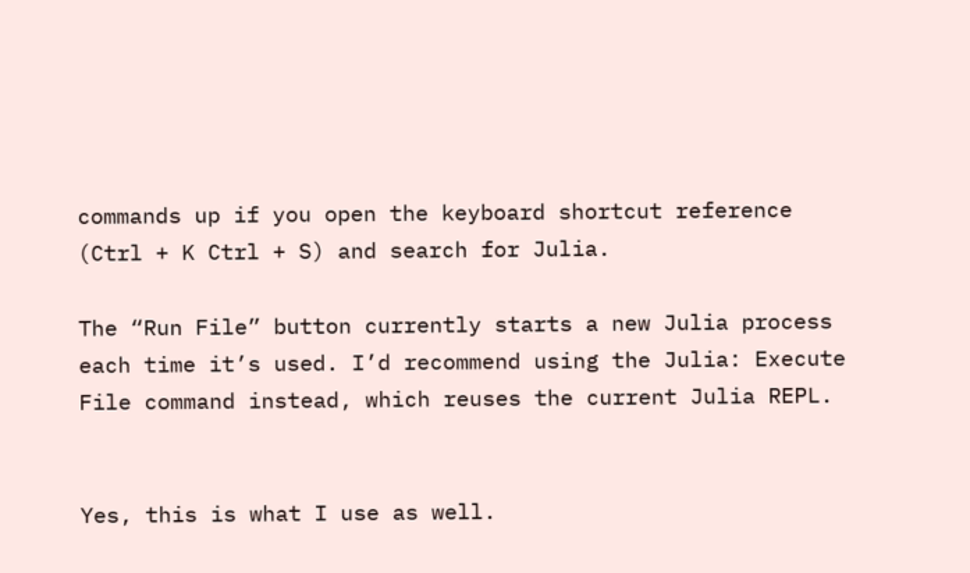commands up if you open the keyboard shortcut reference (Ctrl + K Ctrl + S) and search for Julia.

The “Run File” button currently starts a new Julia process each time it’s used. I’d recommend using the Julia: Execute File command instead, which reuses the current Julia REPL.


Yes, this is what I use as well.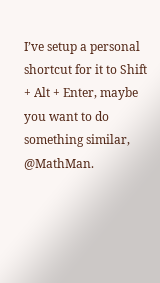I’ve setup a personal shortcut for it to Shift + Alt + Enter, maybe you want to do something similar, @MathMan.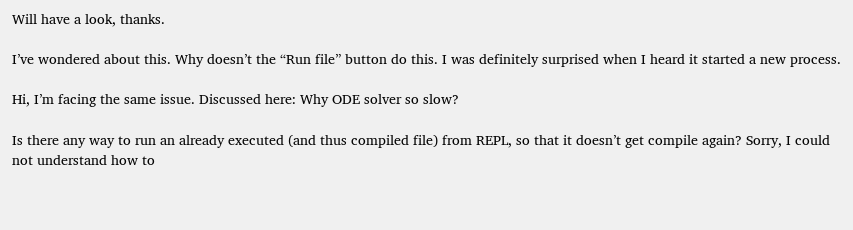Will have a look, thanks.

I’ve wondered about this. Why doesn’t the “Run file” button do this. I was definitely surprised when I heard it started a new process.

Hi, I’m facing the same issue. Discussed here: Why ODE solver so slow?

Is there any way to run an already executed (and thus compiled file) from REPL, so that it doesn’t get compile again? Sorry, I could not understand how to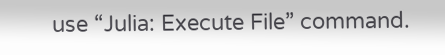use “Julia: Execute File” command.